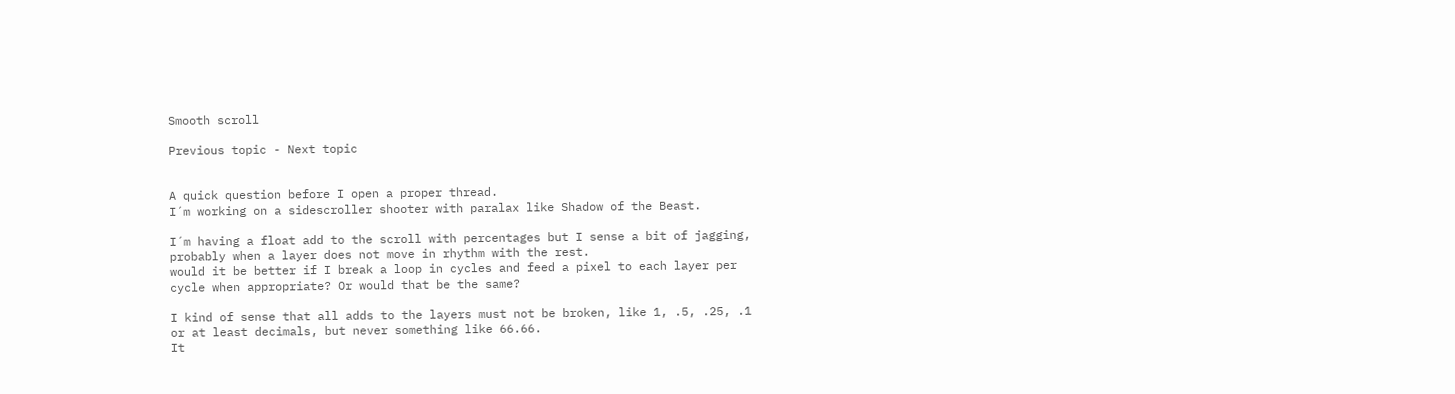Smooth scroll

Previous topic - Next topic


A quick question before I open a proper thread.
I´m working on a sidescroller shooter with paralax like Shadow of the Beast.

I´m having a float add to the scroll with percentages but I sense a bit of jagging, probably when a layer does not move in rhythm with the rest.
would it be better if I break a loop in cycles and feed a pixel to each layer per cycle when appropriate? Or would that be the same?

I kind of sense that all adds to the layers must not be broken, like 1, .5, .25, .1 or at least decimals, but never something like 66.66.
It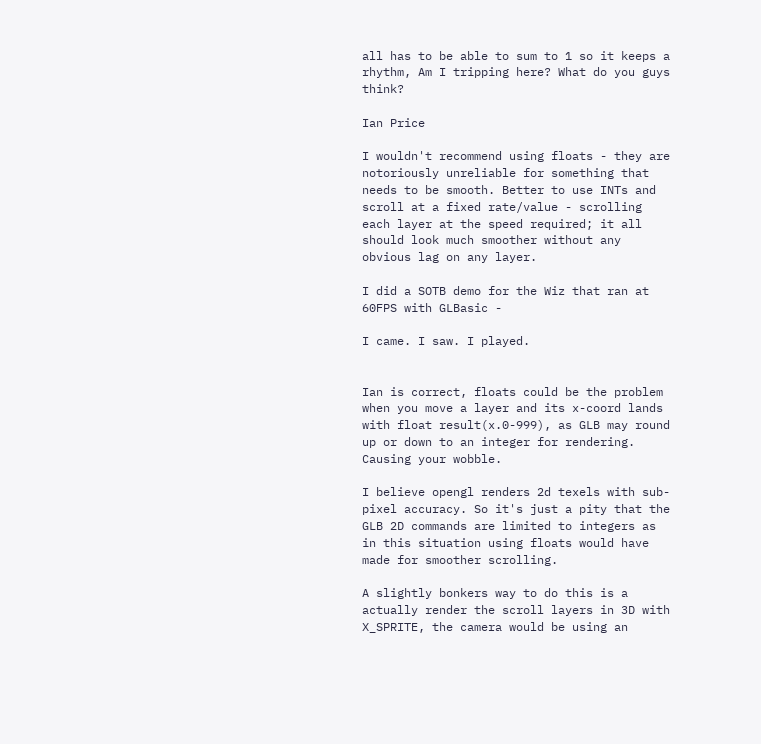all has to be able to sum to 1 so it keeps a rhythm, Am I tripping here? What do you guys think?

Ian Price

I wouldn't recommend using floats - they are notoriously unreliable for something that needs to be smooth. Better to use INTs and scroll at a fixed rate/value - scrolling each layer at the speed required; it all should look much smoother without any obvious lag on any layer.

I did a SOTB demo for the Wiz that ran at 60FPS with GLBasic -

I came. I saw. I played.


Ian is correct, floats could be the problem when you move a layer and its x-coord lands with float result(x.0-999), as GLB may round up or down to an integer for rendering. Causing your wobble.

I believe opengl renders 2d texels with sub-pixel accuracy. So it's just a pity that the GLB 2D commands are limited to integers as in this situation using floats would have made for smoother scrolling.

A slightly bonkers way to do this is a actually render the scroll layers in 3D with X_SPRITE, the camera would be using an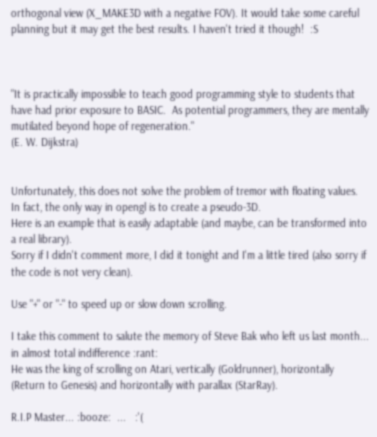orthogonal view (X_MAKE3D with a negative FOV). It would take some careful planning but it may get the best results. I haven't tried it though!  :S



"It is practically impossible to teach good programming style to students that have had prior exposure to BASIC.  As potential programmers, they are mentally mutilated beyond hope of regeneration."
(E. W. Dijkstra)


Unfortunately, this does not solve the problem of tremor with floating values.
In fact, the only way in opengl is to create a pseudo-3D.
Here is an example that is easily adaptable (and maybe, can be transformed into a real library).
Sorry if I didn't comment more, I did it tonight and I'm a little tired (also sorry if the code is not very clean).

Use "+" or "-" to speed up or slow down scrolling.

I take this comment to salute the memory of Steve Bak who left us last month... in almost total indifference :rant:
He was the king of scrolling on Atari, vertically (Goldrunner), horizontally (Return to Genesis) and horizontally with parallax (StarRay).

R.I.P Master... :booze:  ...   :'(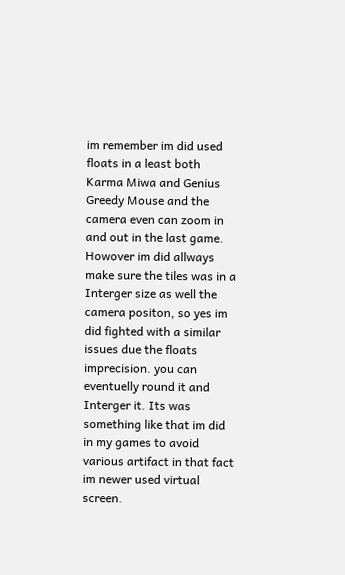im remember im did used floats in a least both Karma Miwa and Genius Greedy Mouse and the camera even can zoom in and out in the last game. Howover im did allways make sure the tiles was in a Interger size as well the camera positon, so yes im did fighted with a similar issues due the floats imprecision. you can eventuelly round it and Interger it. Its was something like that im did in my games to avoid various artifact in that fact im newer used virtual screen.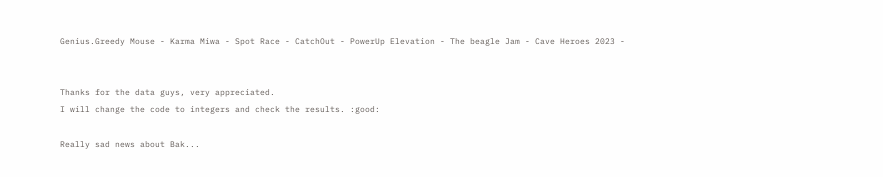Genius.Greedy Mouse - Karma Miwa - Spot Race - CatchOut - PowerUp Elevation - The beagle Jam - Cave Heroes 2023 -


Thanks for the data guys, very appreciated.
I will change the code to integers and check the results. :good:

Really sad news about Bak...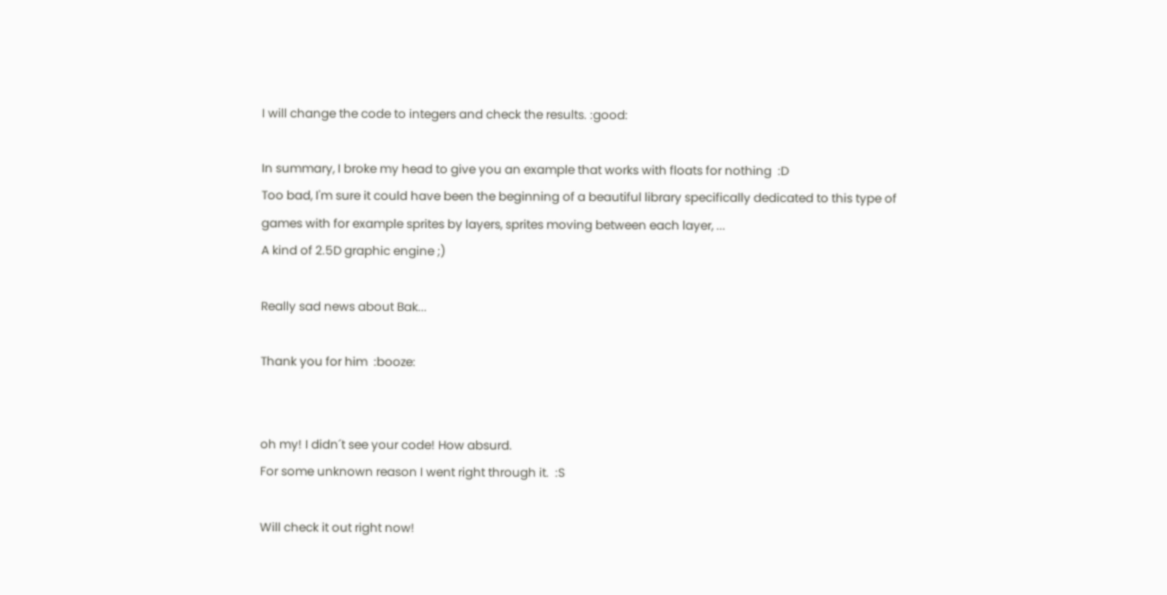I will change the code to integers and check the results. :good:

In summary, I broke my head to give you an example that works with floats for nothing  :D
Too bad, I'm sure it could have been the beginning of a beautiful library specifically dedicated to this type of games with for example sprites by layers, sprites moving between each layer, ...
A kind of 2.5D graphic engine ;)

Really sad news about Bak...

Thank you for him  :booze:


oh my! I didn´t see your code! How absurd.
For some unknown reason I went right through it.  :S

Will check it out right now!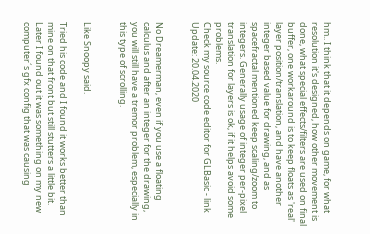hm.. I think that it depends on game, for what resolution it's designed, how other movement is done, what special effects/filters are used on final buffer, one workaround is to keep floats as 'real' layer position/translation, and have another integer based value for drawing, and as spacefractal mentioned keep scaling/zoom to integers. Generally usage of integer per-pixel translation for layers is ok, if it helps avoid some problems.
Check my source code editor for GLBasic - link Update: 20.04.2020


No Dreamerman, even if you use a floating calculus and after an integer for the drawing, you will still have a tremor problem, especially in this type of scrolling.


Like Snoopy said.

Tried his code and I found it works better than mine on that front but still stutters a little bit.
Later I found out it was something on my new computer´s gfx config that was causing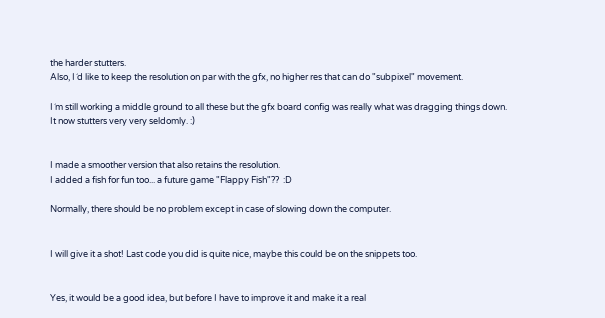the harder stutters.
Also, I´d like to keep the resolution on par with the gfx, no higher res that can do "subpixel" movement.

I´m still working a middle ground to all these but the gfx board config was really what was dragging things down.
It now stutters very very seldomly. :)


I made a smoother version that also retains the resolution.
I added a fish for fun too... a future game "Flappy Fish"??  :D

Normally, there should be no problem except in case of slowing down the computer.


I will give it a shot! Last code you did is quite nice, maybe this could be on the snippets too.


Yes, it would be a good idea, but before I have to improve it and make it a real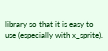library so that it is easy to use (especially with x_sprite).